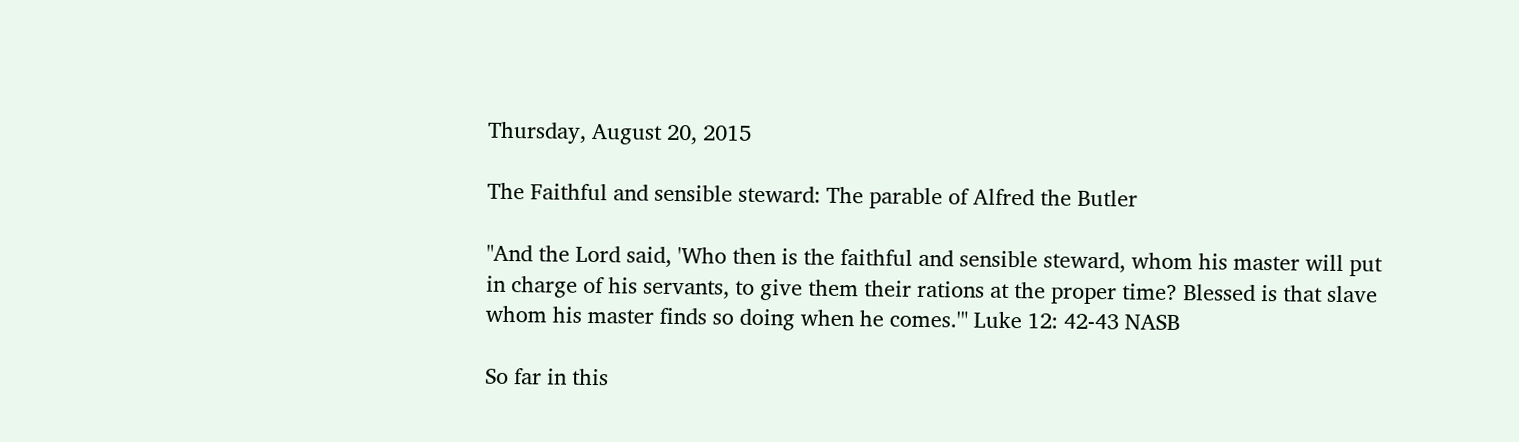Thursday, August 20, 2015

The Faithful and sensible steward: The parable of Alfred the Butler

"And the Lord said, 'Who then is the faithful and sensible steward, whom his master will put in charge of his servants, to give them their rations at the proper time? Blessed is that slave whom his master finds so doing when he comes.'" Luke 12: 42-43 NASB

So far in this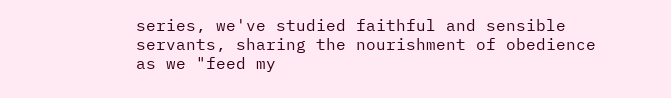series, we've studied faithful and sensible servants, sharing the nourishment of obedience as we "feed my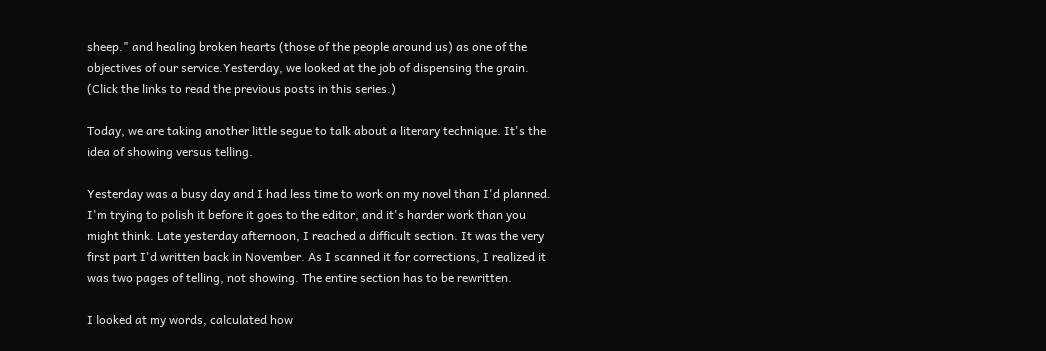sheep." and healing broken hearts (those of the people around us) as one of the objectives of our service.Yesterday, we looked at the job of dispensing the grain. (Click the links to read the previous posts in this series.)

Today, we are taking another little segue to talk about a literary technique. It's the idea of showing versus telling.

Yesterday was a busy day and I had less time to work on my novel than I'd planned. I'm trying to polish it before it goes to the editor, and it's harder work than you might think. Late yesterday afternoon, I reached a difficult section. It was the very first part I'd written back in November. As I scanned it for corrections, I realized it was two pages of telling, not showing. The entire section has to be rewritten.

I looked at my words, calculated how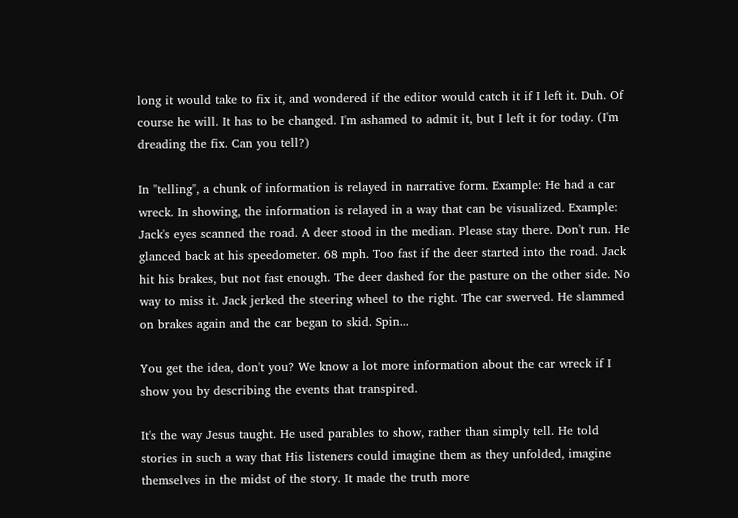long it would take to fix it, and wondered if the editor would catch it if I left it. Duh. Of course he will. It has to be changed. I'm ashamed to admit it, but I left it for today. (I'm dreading the fix. Can you tell?)

In "telling", a chunk of information is relayed in narrative form. Example: He had a car wreck. In showing, the information is relayed in a way that can be visualized. Example: Jack's eyes scanned the road. A deer stood in the median. Please stay there. Don't run. He glanced back at his speedometer. 68 mph. Too fast if the deer started into the road. Jack hit his brakes, but not fast enough. The deer dashed for the pasture on the other side. No way to miss it. Jack jerked the steering wheel to the right. The car swerved. He slammed on brakes again and the car began to skid. Spin...

You get the idea, don't you? We know a lot more information about the car wreck if I show you by describing the events that transpired.

It's the way Jesus taught. He used parables to show, rather than simply tell. He told stories in such a way that His listeners could imagine them as they unfolded, imagine themselves in the midst of the story. It made the truth more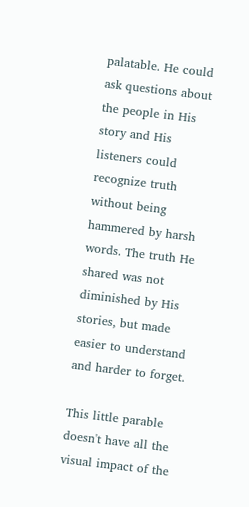palatable. He could ask questions about the people in His story and His listeners could recognize truth without being hammered by harsh words. The truth He shared was not diminished by His stories, but made easier to understand and harder to forget.

This little parable doesn't have all the visual impact of the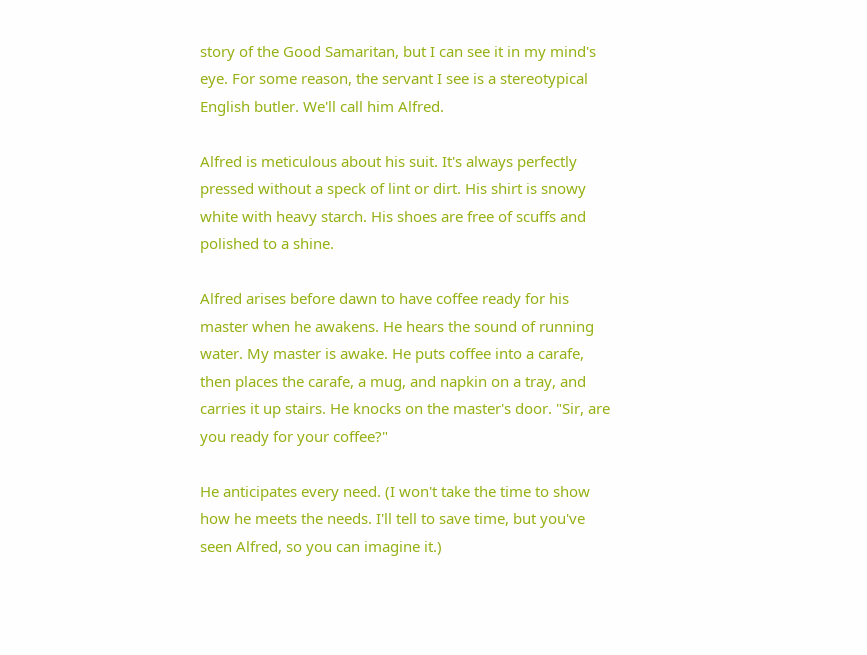story of the Good Samaritan, but I can see it in my mind's eye. For some reason, the servant I see is a stereotypical English butler. We'll call him Alfred.

Alfred is meticulous about his suit. It's always perfectly pressed without a speck of lint or dirt. His shirt is snowy white with heavy starch. His shoes are free of scuffs and polished to a shine.

Alfred arises before dawn to have coffee ready for his master when he awakens. He hears the sound of running water. My master is awake. He puts coffee into a carafe, then places the carafe, a mug, and napkin on a tray, and carries it up stairs. He knocks on the master's door. "Sir, are you ready for your coffee?"

He anticipates every need. (I won't take the time to show how he meets the needs. I'll tell to save time, but you've seen Alfred, so you can imagine it.)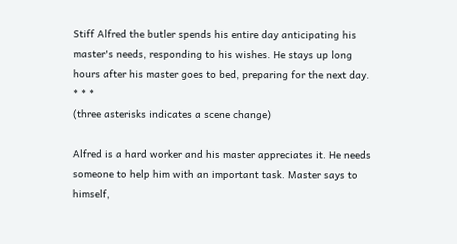Stiff Alfred the butler spends his entire day anticipating his master's needs, responding to his wishes. He stays up long hours after his master goes to bed, preparing for the next day.
* * *
(three asterisks indicates a scene change)

Alfred is a hard worker and his master appreciates it. He needs someone to help him with an important task. Master says to himself,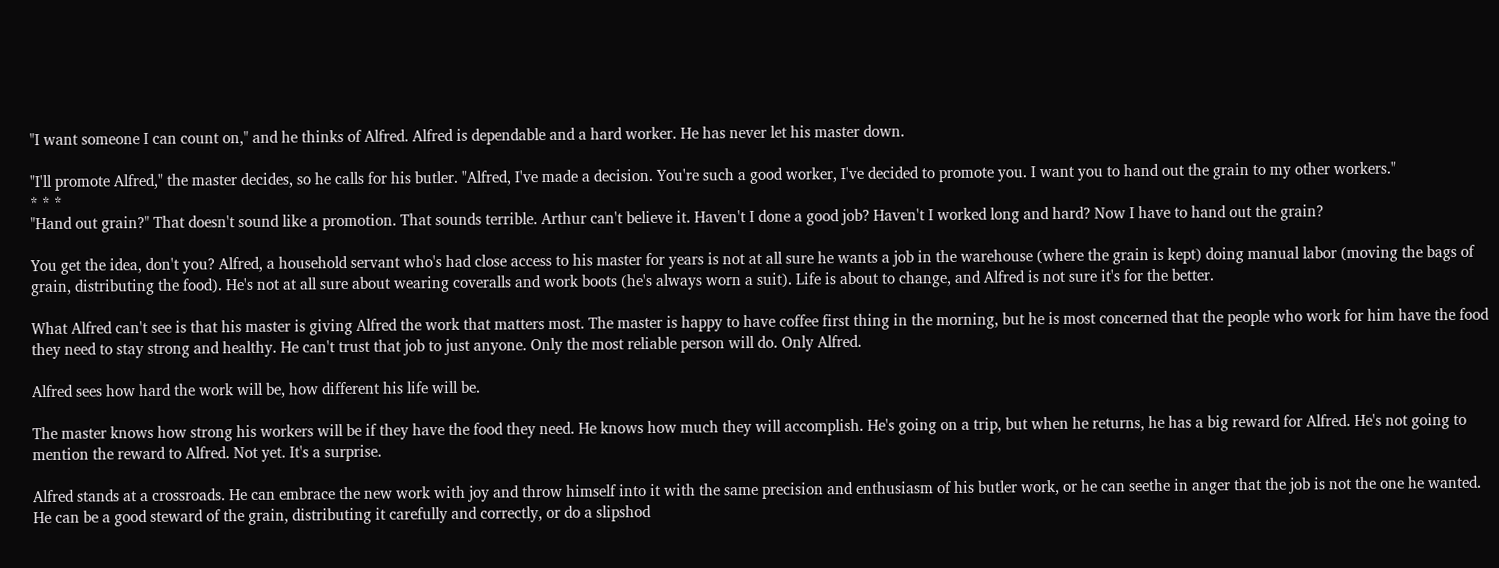"I want someone I can count on," and he thinks of Alfred. Alfred is dependable and a hard worker. He has never let his master down.

"I'll promote Alfred," the master decides, so he calls for his butler. "Alfred, I've made a decision. You're such a good worker, I've decided to promote you. I want you to hand out the grain to my other workers."
* * *
"Hand out grain?" That doesn't sound like a promotion. That sounds terrible. Arthur can't believe it. Haven't I done a good job? Haven't I worked long and hard? Now I have to hand out the grain?

You get the idea, don't you? Alfred, a household servant who's had close access to his master for years is not at all sure he wants a job in the warehouse (where the grain is kept) doing manual labor (moving the bags of grain, distributing the food). He's not at all sure about wearing coveralls and work boots (he's always worn a suit). Life is about to change, and Alfred is not sure it's for the better.

What Alfred can't see is that his master is giving Alfred the work that matters most. The master is happy to have coffee first thing in the morning, but he is most concerned that the people who work for him have the food they need to stay strong and healthy. He can't trust that job to just anyone. Only the most reliable person will do. Only Alfred.

Alfred sees how hard the work will be, how different his life will be.

The master knows how strong his workers will be if they have the food they need. He knows how much they will accomplish. He's going on a trip, but when he returns, he has a big reward for Alfred. He's not going to mention the reward to Alfred. Not yet. It's a surprise.

Alfred stands at a crossroads. He can embrace the new work with joy and throw himself into it with the same precision and enthusiasm of his butler work, or he can seethe in anger that the job is not the one he wanted. He can be a good steward of the grain, distributing it carefully and correctly, or do a slipshod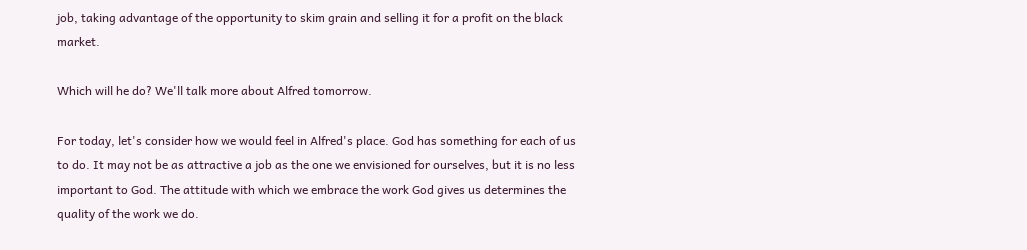job, taking advantage of the opportunity to skim grain and selling it for a profit on the black market.

Which will he do? We'll talk more about Alfred tomorrow.

For today, let's consider how we would feel in Alfred's place. God has something for each of us to do. It may not be as attractive a job as the one we envisioned for ourselves, but it is no less important to God. The attitude with which we embrace the work God gives us determines the quality of the work we do.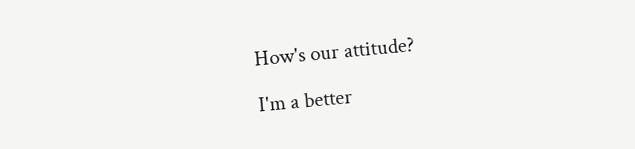How's our attitude?

I'm a better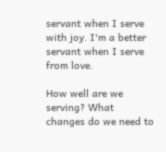servant when I serve with joy. I'm a better servant when I serve from love.

How well are we serving? What changes do we need to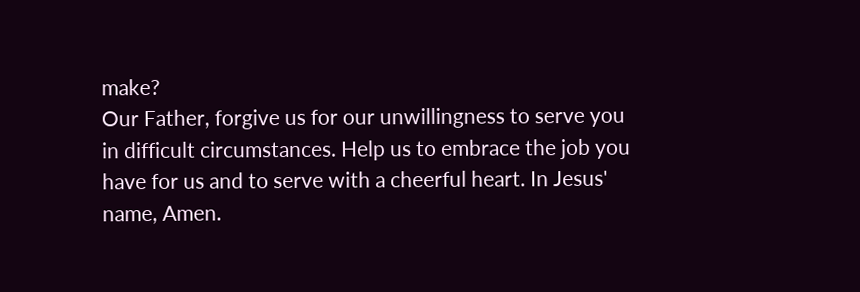make?
Our Father, forgive us for our unwillingness to serve you in difficult circumstances. Help us to embrace the job you have for us and to serve with a cheerful heart. In Jesus' name, Amen.